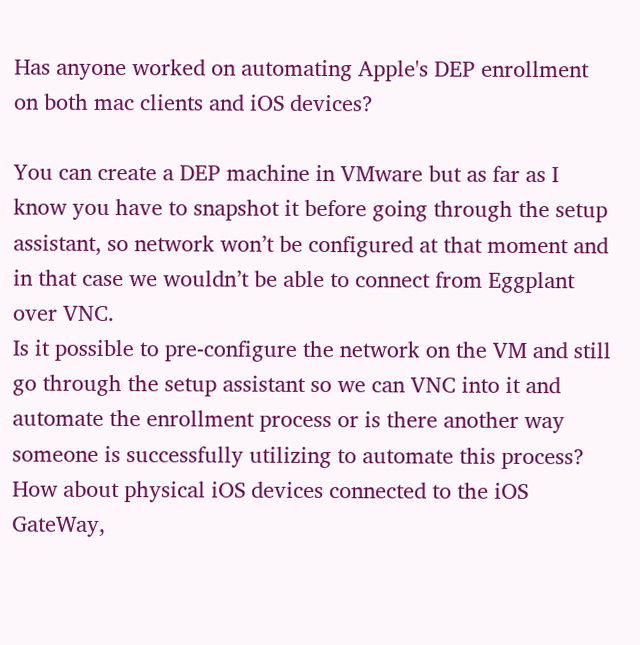Has anyone worked on automating Apple's DEP enrollment on both mac clients and iOS devices?

You can create a DEP machine in VMware but as far as I know you have to snapshot it before going through the setup assistant, so network won’t be configured at that moment and in that case we wouldn’t be able to connect from Eggplant over VNC.
Is it possible to pre-configure the network on the VM and still go through the setup assistant so we can VNC into it and automate the enrollment process or is there another way someone is successfully utilizing to automate this process?
How about physical iOS devices connected to the iOS GateWay,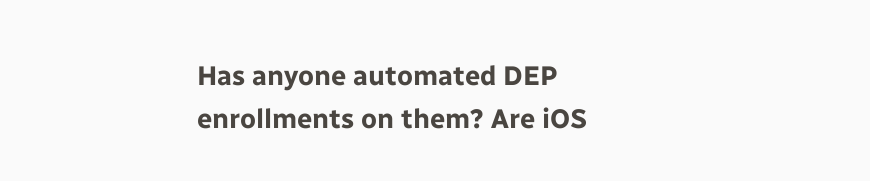Has anyone automated DEP enrollments on them? Are iOS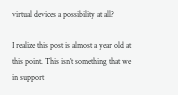virtual devices a possibility at all?

I realize this post is almost a year old at this point. This isn’t something that we in support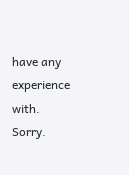have any experience with. Sorry.